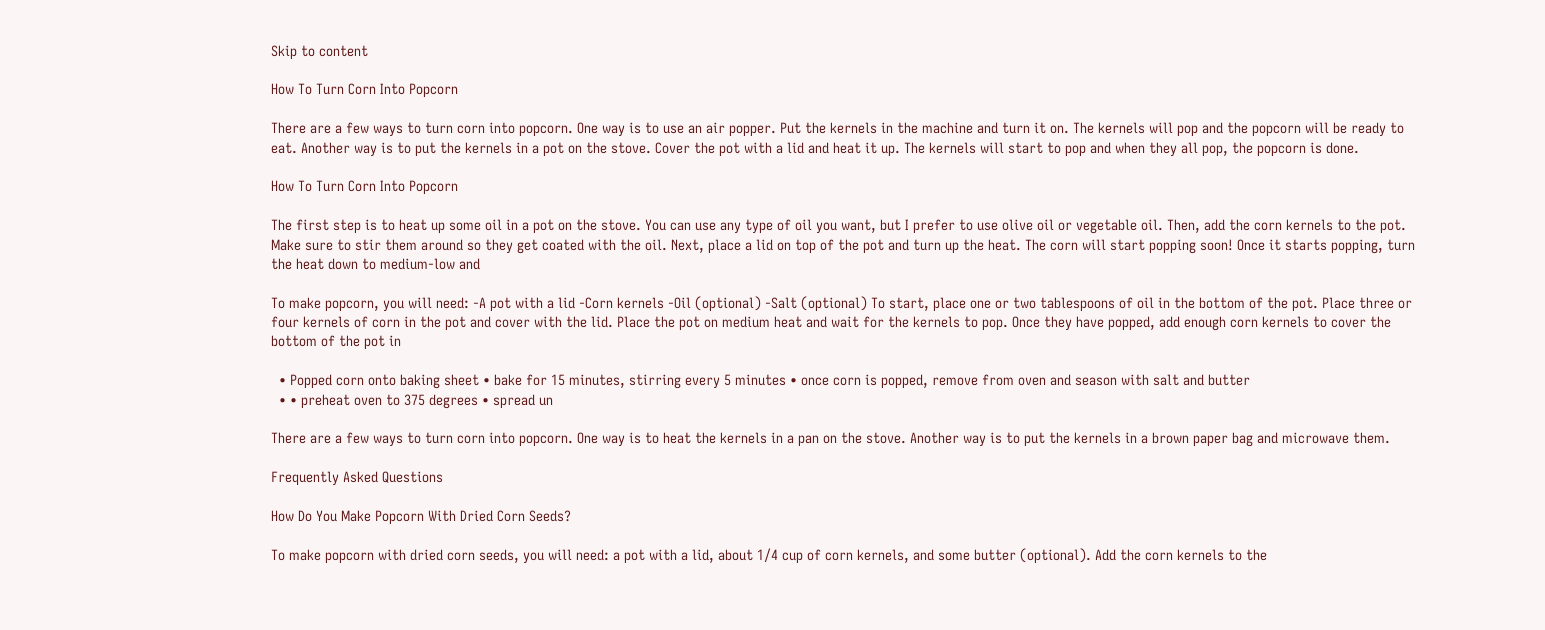Skip to content

How To Turn Corn Into Popcorn

There are a few ways to turn corn into popcorn. One way is to use an air popper. Put the kernels in the machine and turn it on. The kernels will pop and the popcorn will be ready to eat. Another way is to put the kernels in a pot on the stove. Cover the pot with a lid and heat it up. The kernels will start to pop and when they all pop, the popcorn is done.

How To Turn Corn Into Popcorn

The first step is to heat up some oil in a pot on the stove. You can use any type of oil you want, but I prefer to use olive oil or vegetable oil. Then, add the corn kernels to the pot. Make sure to stir them around so they get coated with the oil. Next, place a lid on top of the pot and turn up the heat. The corn will start popping soon! Once it starts popping, turn the heat down to medium-low and

To make popcorn, you will need: -A pot with a lid -Corn kernels -Oil (optional) -Salt (optional) To start, place one or two tablespoons of oil in the bottom of the pot. Place three or four kernels of corn in the pot and cover with the lid. Place the pot on medium heat and wait for the kernels to pop. Once they have popped, add enough corn kernels to cover the bottom of the pot in

  • Popped corn onto baking sheet • bake for 15 minutes, stirring every 5 minutes • once corn is popped, remove from oven and season with salt and butter
  • • preheat oven to 375 degrees • spread un

There are a few ways to turn corn into popcorn. One way is to heat the kernels in a pan on the stove. Another way is to put the kernels in a brown paper bag and microwave them.

Frequently Asked Questions

How Do You Make Popcorn With Dried Corn Seeds?

To make popcorn with dried corn seeds, you will need: a pot with a lid, about 1/4 cup of corn kernels, and some butter (optional). Add the corn kernels to the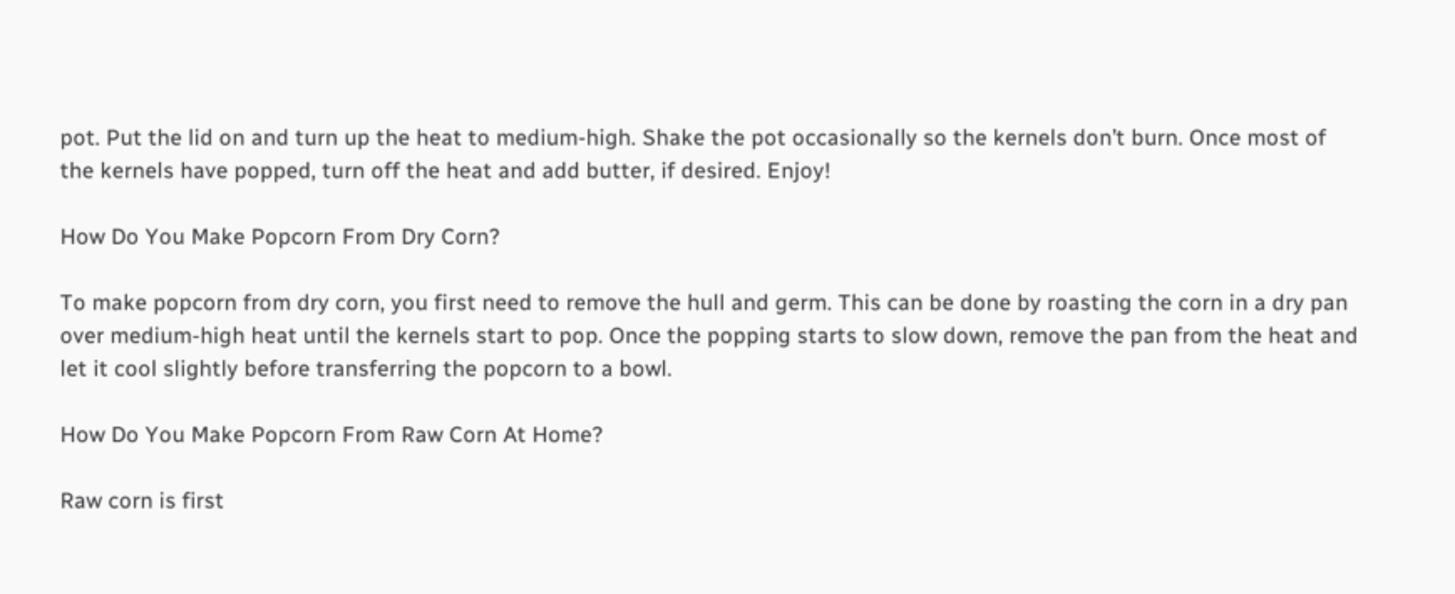pot. Put the lid on and turn up the heat to medium-high. Shake the pot occasionally so the kernels don’t burn. Once most of the kernels have popped, turn off the heat and add butter, if desired. Enjoy!

How Do You Make Popcorn From Dry Corn?

To make popcorn from dry corn, you first need to remove the hull and germ. This can be done by roasting the corn in a dry pan over medium-high heat until the kernels start to pop. Once the popping starts to slow down, remove the pan from the heat and let it cool slightly before transferring the popcorn to a bowl.

How Do You Make Popcorn From Raw Corn At Home?

Raw corn is first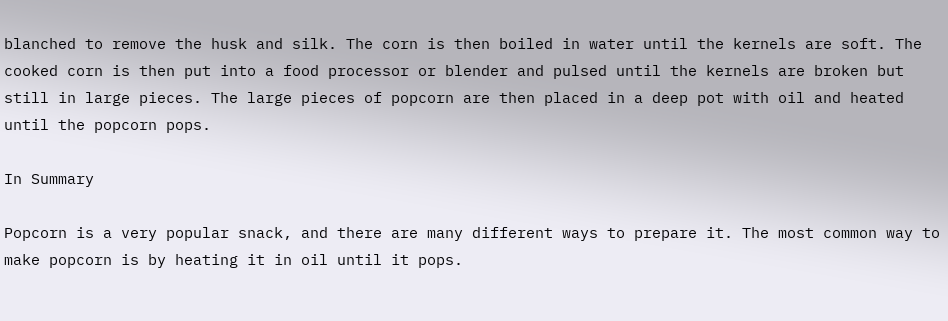blanched to remove the husk and silk. The corn is then boiled in water until the kernels are soft. The cooked corn is then put into a food processor or blender and pulsed until the kernels are broken but still in large pieces. The large pieces of popcorn are then placed in a deep pot with oil and heated until the popcorn pops.

In Summary

Popcorn is a very popular snack, and there are many different ways to prepare it. The most common way to make popcorn is by heating it in oil until it pops.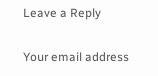Leave a Reply

Your email address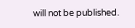will not be published.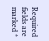Required fields are marked *